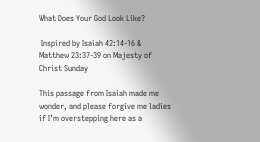What Does Your God Look Like?

 Inspired by Isaiah 42:14-16 & Matthew 23:37-39 on Majesty of Christ Sunday

This passage from Isaiah made me wonder, and please forgive me ladies if I’m overstepping here as a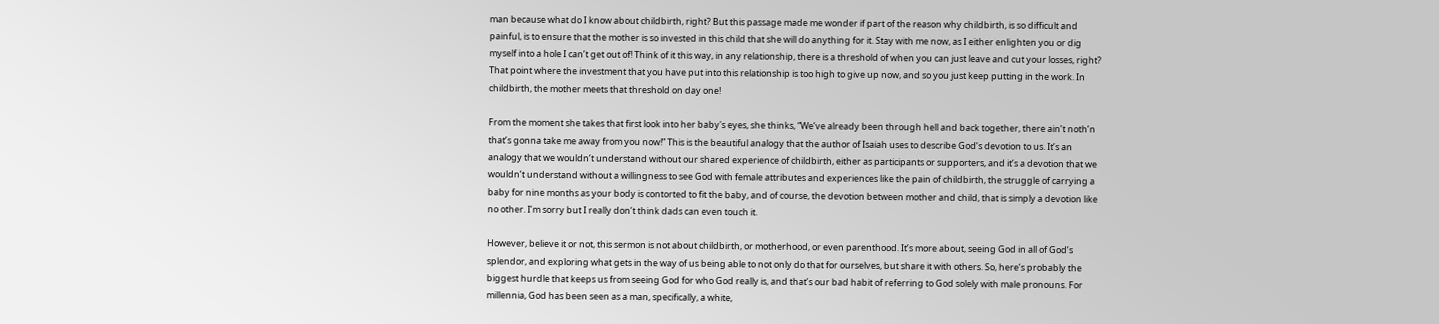man because what do I know about childbirth, right? But this passage made me wonder if part of the reason why childbirth, is so difficult and painful, is to ensure that the mother is so invested in this child that she will do anything for it. Stay with me now, as I either enlighten you or dig myself into a hole I can’t get out of! Think of it this way, in any relationship, there is a threshold of when you can just leave and cut your losses, right? That point where the investment that you have put into this relationship is too high to give up now, and so you just keep putting in the work. In childbirth, the mother meets that threshold on day one!

From the moment she takes that first look into her baby's eyes, she thinks, “We’ve already been through hell and back together, there ain’t noth’n that’s gonna take me away from you now!” This is the beautiful analogy that the author of Isaiah uses to describe God’s devotion to us. It’s an analogy that we wouldn’t understand without our shared experience of childbirth, either as participants or supporters, and it’s a devotion that we wouldn’t understand without a willingness to see God with female attributes and experiences like the pain of childbirth, the struggle of carrying a baby for nine months as your body is contorted to fit the baby, and of course, the devotion between mother and child, that is simply a devotion like no other. I’m sorry but I really don’t think dads can even touch it.

However, believe it or not, this sermon is not about childbirth, or motherhood, or even parenthood. It’s more about, seeing God in all of God’s splendor, and exploring what gets in the way of us being able to not only do that for ourselves, but share it with others. So, here’s probably the biggest hurdle that keeps us from seeing God for who God really is, and that’s our bad habit of referring to God solely with male pronouns. For millennia, God has been seen as a man, specifically, a white,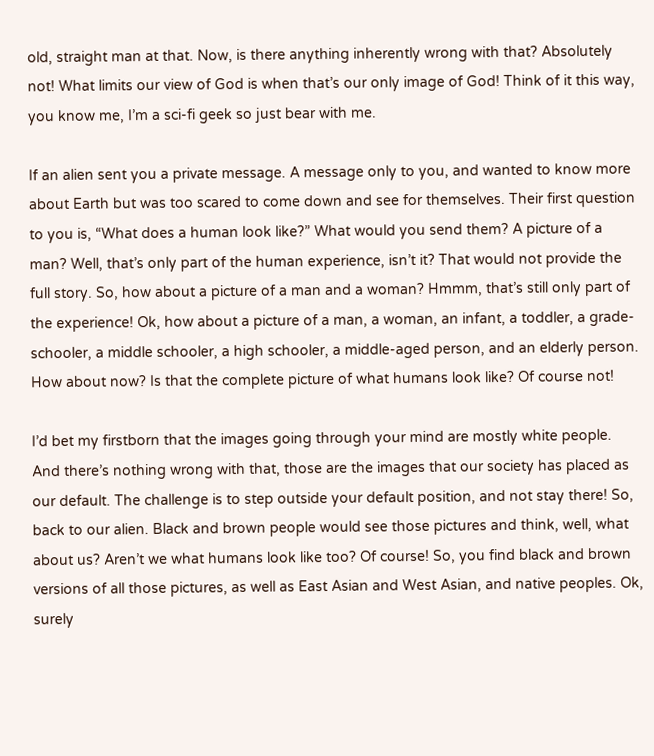old, straight man at that. Now, is there anything inherently wrong with that? Absolutely not! What limits our view of God is when that’s our only image of God! Think of it this way, you know me, I’m a sci-fi geek so just bear with me.

If an alien sent you a private message. A message only to you, and wanted to know more about Earth but was too scared to come down and see for themselves. Their first question to you is, “What does a human look like?” What would you send them? A picture of a man? Well, that’s only part of the human experience, isn’t it? That would not provide the full story. So, how about a picture of a man and a woman? Hmmm, that’s still only part of the experience! Ok, how about a picture of a man, a woman, an infant, a toddler, a grade-schooler, a middle schooler, a high schooler, a middle-aged person, and an elderly person. How about now? Is that the complete picture of what humans look like? Of course not!

I’d bet my firstborn that the images going through your mind are mostly white people. And there’s nothing wrong with that, those are the images that our society has placed as our default. The challenge is to step outside your default position, and not stay there! So, back to our alien. Black and brown people would see those pictures and think, well, what about us? Aren’t we what humans look like too? Of course! So, you find black and brown versions of all those pictures, as well as East Asian and West Asian, and native peoples. Ok, surely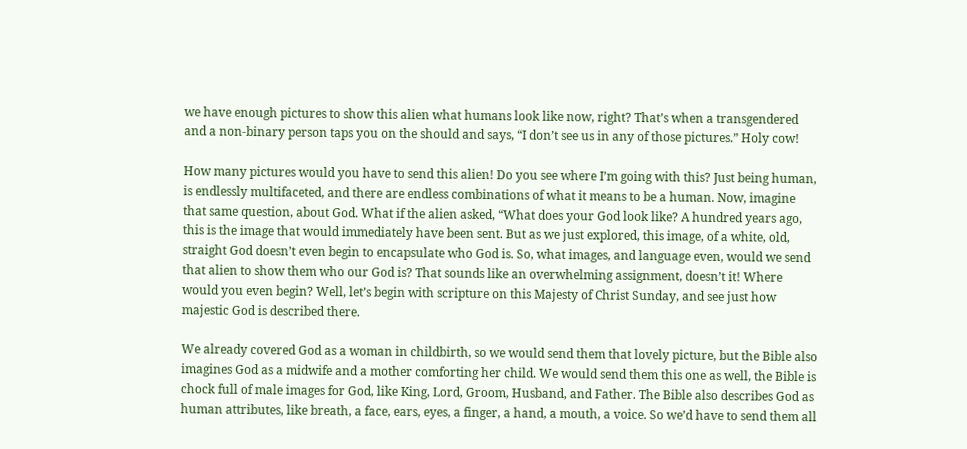we have enough pictures to show this alien what humans look like now, right? That’s when a transgendered and a non-binary person taps you on the should and says, “I don’t see us in any of those pictures.” Holy cow!

How many pictures would you have to send this alien! Do you see where I’m going with this? Just being human, is endlessly multifaceted, and there are endless combinations of what it means to be a human. Now, imagine that same question, about God. What if the alien asked, “What does your God look like? A hundred years ago, this is the image that would immediately have been sent. But as we just explored, this image, of a white, old, straight God doesn’t even begin to encapsulate who God is. So, what images, and language even, would we send that alien to show them who our God is? That sounds like an overwhelming assignment, doesn’t it! Where would you even begin? Well, let’s begin with scripture on this Majesty of Christ Sunday, and see just how majestic God is described there.

We already covered God as a woman in childbirth, so we would send them that lovely picture, but the Bible also imagines God as a midwife and a mother comforting her child. We would send them this one as well, the Bible is chock full of male images for God, like King, Lord, Groom, Husband, and Father. The Bible also describes God as human attributes, like breath, a face, ears, eyes, a finger, a hand, a mouth, a voice. So we’d have to send them all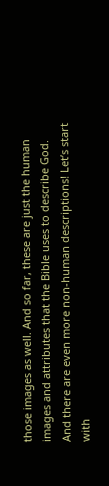those images as well. And so far, these are just the human images and attributes that the Bible uses to describe God. And there are even more non-human descriptions! Let’s start with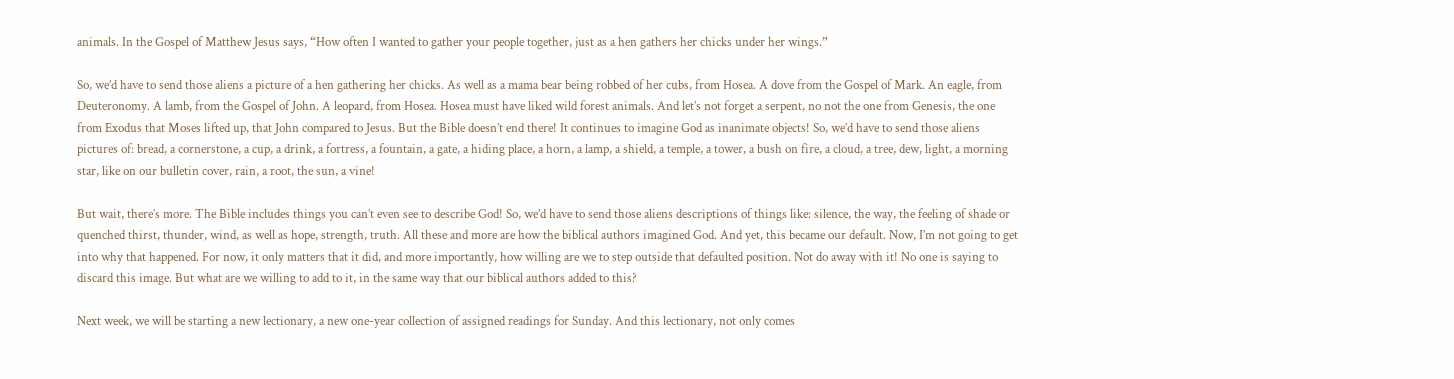animals. In the Gospel of Matthew Jesus says, “How often I wanted to gather your people together, just as a hen gathers her chicks under her wings.”

So, we’d have to send those aliens a picture of a hen gathering her chicks. As well as a mama bear being robbed of her cubs, from Hosea. A dove from the Gospel of Mark. An eagle, from Deuteronomy. A lamb, from the Gospel of John. A leopard, from Hosea. Hosea must have liked wild forest animals. And let’s not forget a serpent, no not the one from Genesis, the one from Exodus that Moses lifted up, that John compared to Jesus. But the Bible doesn’t end there! It continues to imagine God as inanimate objects! So, we’d have to send those aliens pictures of: bread, a cornerstone, a cup, a drink, a fortress, a fountain, a gate, a hiding place, a horn, a lamp, a shield, a temple, a tower, a bush on fire, a cloud, a tree, dew, light, a morning star, like on our bulletin cover, rain, a root, the sun, a vine!

But wait, there’s more. The Bible includes things you can’t even see to describe God! So, we’d have to send those aliens descriptions of things like: silence, the way, the feeling of shade or quenched thirst, thunder, wind, as well as hope, strength, truth. All these and more are how the biblical authors imagined God. And yet, this became our default. Now, I’m not going to get into why that happened. For now, it only matters that it did, and more importantly, how willing are we to step outside that defaulted position. Not do away with it! No one is saying to discard this image. But what are we willing to add to it, in the same way that our biblical authors added to this?

Next week, we will be starting a new lectionary, a new one-year collection of assigned readings for Sunday. And this lectionary, not only comes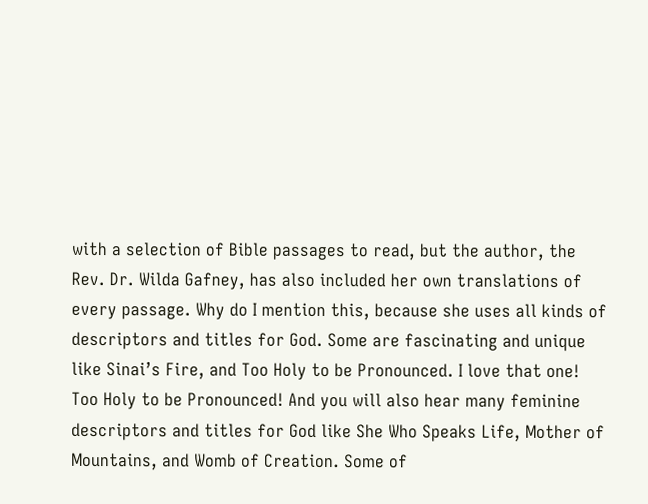with a selection of Bible passages to read, but the author, the Rev. Dr. Wilda Gafney, has also included her own translations of every passage. Why do I mention this, because she uses all kinds of descriptors and titles for God. Some are fascinating and unique like Sinai’s Fire, and Too Holy to be Pronounced. I love that one! Too Holy to be Pronounced! And you will also hear many feminine descriptors and titles for God like She Who Speaks Life, Mother of Mountains, and Womb of Creation. Some of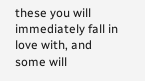these you will immediately fall in love with, and some will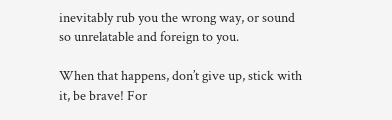inevitably rub you the wrong way, or sound so unrelatable and foreign to you.

When that happens, don’t give up, stick with it, be brave! For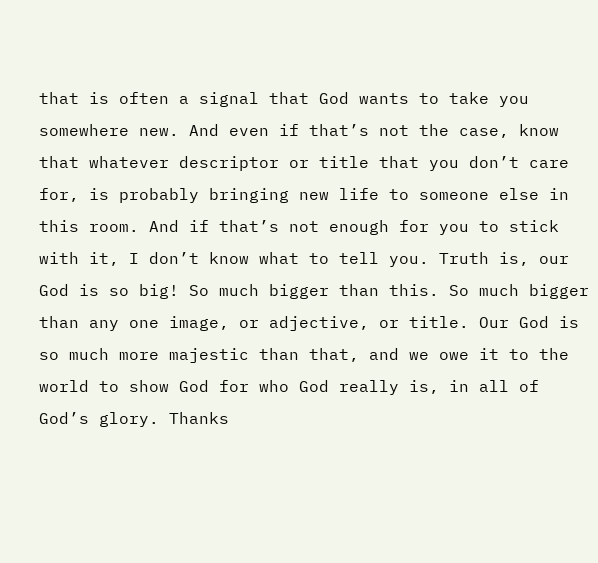that is often a signal that God wants to take you somewhere new. And even if that’s not the case, know that whatever descriptor or title that you don’t care for, is probably bringing new life to someone else in this room. And if that’s not enough for you to stick with it, I don’t know what to tell you. Truth is, our God is so big! So much bigger than this. So much bigger than any one image, or adjective, or title. Our God is so much more majestic than that, and we owe it to the world to show God for who God really is, in all of God’s glory. Thanks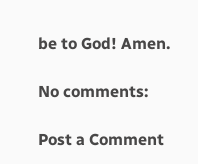be to God! Amen.

No comments:

Post a Comment